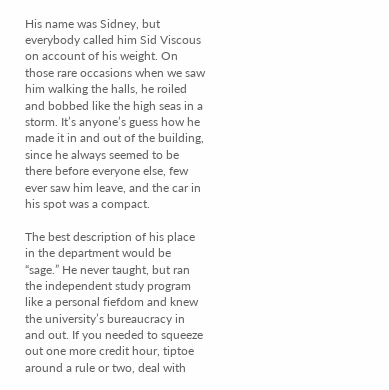His name was Sidney, but everybody called him Sid Viscous on account of his weight. On those rare occasions when we saw him walking the halls, he roiled and bobbed like the high seas in a storm. It’s anyone’s guess how he made it in and out of the building, since he always seemed to be there before everyone else, few ever saw him leave, and the car in his spot was a compact.

The best description of his place in the department would be “sage.” He never taught, but ran the independent study program like a personal fiefdom and knew the university’s bureaucracy in and out. If you needed to squeeze out one more credit hour, tiptoe around a rule or two, deal with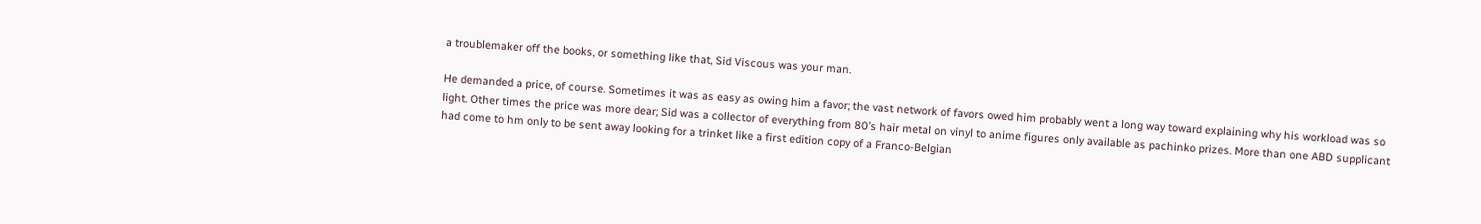a troublemaker off the books, or something like that, Sid Viscous was your man.

He demanded a price, of course. Sometimes it was as easy as owing him a favor; the vast network of favors owed him probably went a long way toward explaining why his workload was so light. Other times the price was more dear; Sid was a collector of everything from 80’s hair metal on vinyl to anime figures only available as pachinko prizes. More than one ABD supplicant had come to hm only to be sent away looking for a trinket like a first edition copy of a Franco-Belgian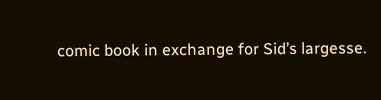comic book in exchange for Sid’s largesse.